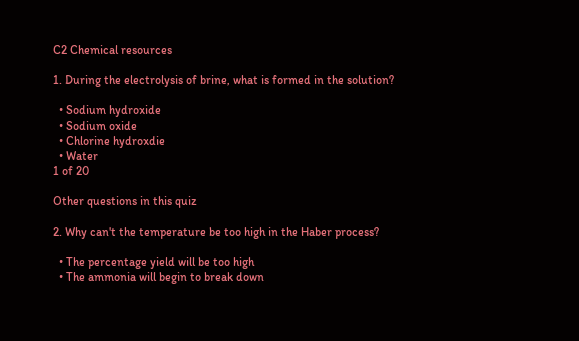C2 Chemical resources

1. During the electrolysis of brine, what is formed in the solution?

  • Sodium hydroxide
  • Sodium oxide
  • Chlorine hydroxdie
  • Water
1 of 20

Other questions in this quiz

2. Why can't the temperature be too high in the Haber process?

  • The percentage yield will be too high
  • The ammonia will begin to break down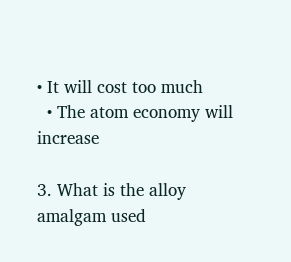• It will cost too much
  • The atom economy will increase

3. What is the alloy amalgam used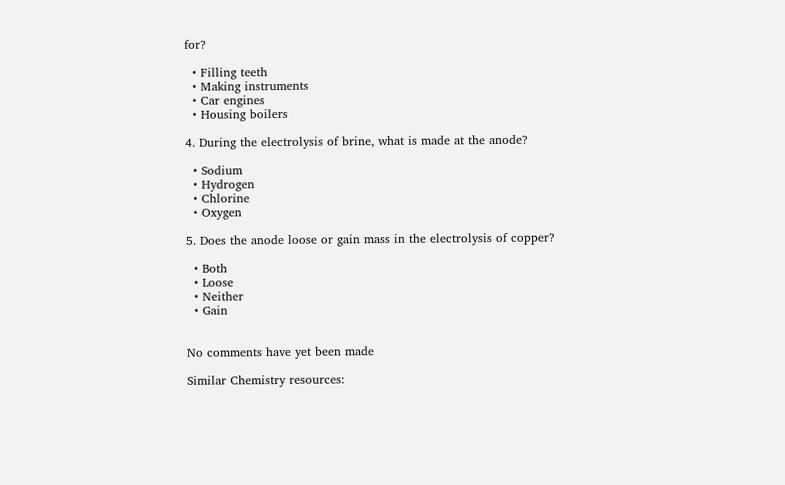for?

  • Filling teeth
  • Making instruments
  • Car engines
  • Housing boilers

4. During the electrolysis of brine, what is made at the anode?

  • Sodium
  • Hydrogen
  • Chlorine
  • Oxygen

5. Does the anode loose or gain mass in the electrolysis of copper?

  • Both
  • Loose
  • Neither
  • Gain


No comments have yet been made

Similar Chemistry resources: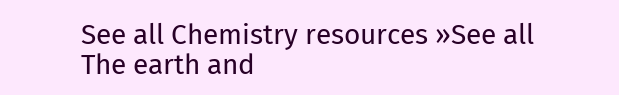See all Chemistry resources »See all The earth and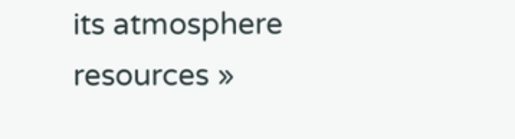its atmosphere resources »